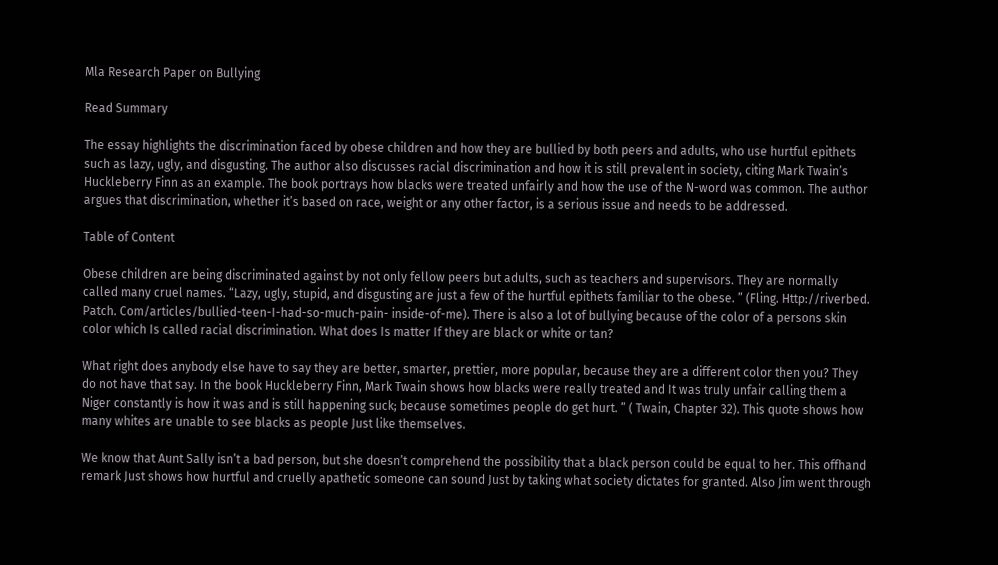Mla Research Paper on Bullying

Read Summary

The essay highlights the discrimination faced by obese children and how they are bullied by both peers and adults, who use hurtful epithets such as lazy, ugly, and disgusting. The author also discusses racial discrimination and how it is still prevalent in society, citing Mark Twain’s Huckleberry Finn as an example. The book portrays how blacks were treated unfairly and how the use of the N-word was common. The author argues that discrimination, whether it’s based on race, weight or any other factor, is a serious issue and needs to be addressed.

Table of Content

Obese children are being discriminated against by not only fellow peers but adults, such as teachers and supervisors. They are normally called many cruel names. “Lazy, ugly, stupid, and disgusting are just a few of the hurtful epithets familiar to the obese. ” (Fling. Http://riverbed. Patch. Com/articles/bullied-teen-I-had-so-much-pain- inside-of-me). There is also a lot of bullying because of the color of a persons skin color which Is called racial discrimination. What does Is matter If they are black or white or tan?

What right does anybody else have to say they are better, smarter, prettier, more popular, because they are a different color then you? They do not have that say. In the book Huckleberry Finn, Mark Twain shows how blacks were really treated and It was truly unfair calling them a Niger constantly is how it was and is still happening suck; because sometimes people do get hurt. ” ( Twain, Chapter 32). This quote shows how many whites are unable to see blacks as people Just like themselves.

We know that Aunt Sally isn’t a bad person, but she doesn’t comprehend the possibility that a black person could be equal to her. This offhand remark Just shows how hurtful and cruelly apathetic someone can sound Just by taking what society dictates for granted. Also Jim went through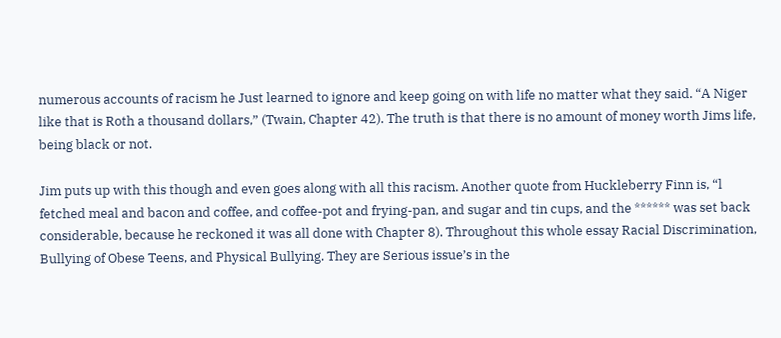numerous accounts of racism he Just learned to ignore and keep going on with life no matter what they said. “A Niger like that is Roth a thousand dollars,” (Twain, Chapter 42). The truth is that there is no amount of money worth Jims life, being black or not.

Jim puts up with this though and even goes along with all this racism. Another quote from Huckleberry Finn is, “l fetched meal and bacon and coffee, and coffee-pot and frying-pan, and sugar and tin cups, and the ****** was set back considerable, because he reckoned it was all done with Chapter 8). Throughout this whole essay Racial Discrimination, Bullying of Obese Teens, and Physical Bullying. They are Serious issue’s in the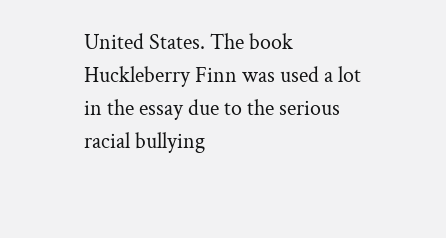United States. The book Huckleberry Finn was used a lot in the essay due to the serious racial bullying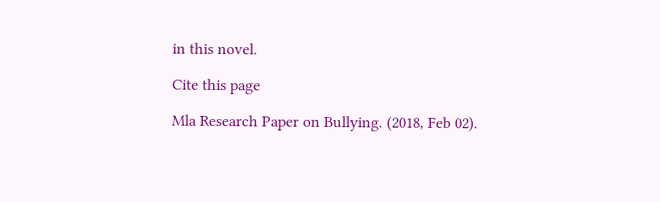in this novel.

Cite this page

Mla Research Paper on Bullying. (2018, Feb 02).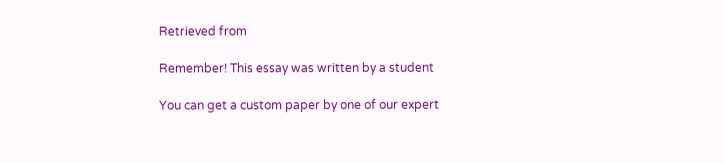Retrieved from

Remember! This essay was written by a student

You can get a custom paper by one of our expert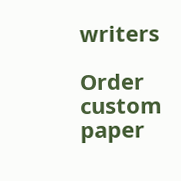writers

Order custom paper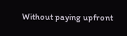Without paying upfront